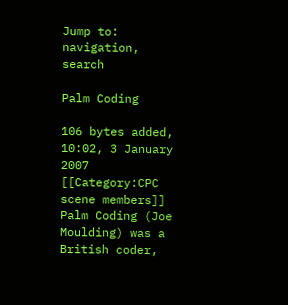Jump to: navigation, search

Palm Coding

106 bytes added, 10:02, 3 January 2007
[[Category:CPC scene members]]
Palm Coding (Joe Moulding) was a British coder,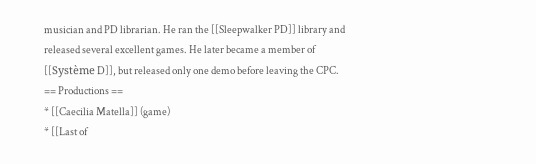musician and PD librarian. He ran the [[Sleepwalker PD]] library and released several excellent games. He later became a member of [[Système D]], but released only one demo before leaving the CPC.
== Productions ==
* [[Caecilia Matella]] (game)
* [[Last of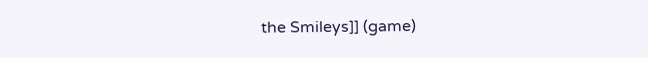the Smileys]] (game)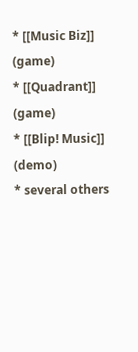* [[Music Biz]] (game)
* [[Quadrant]] (game)
* [[Blip! Music]] (demo)
* several others